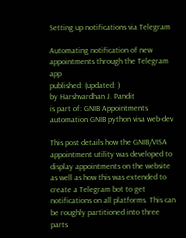Setting up notifications via Telegram

Automating notification of new appointments through the Telegram app
published: (updated: )
by Harshvardhan J. Pandit
is part of: GNIB Appointments
automation GNIB python visa web-dev

This post details how the GNIB/VISA appointment utility was developed to display appointments on the website as well as how this was extended to create a Telegram bot to get notifications on all platforms. This can be roughly partitioned into three parts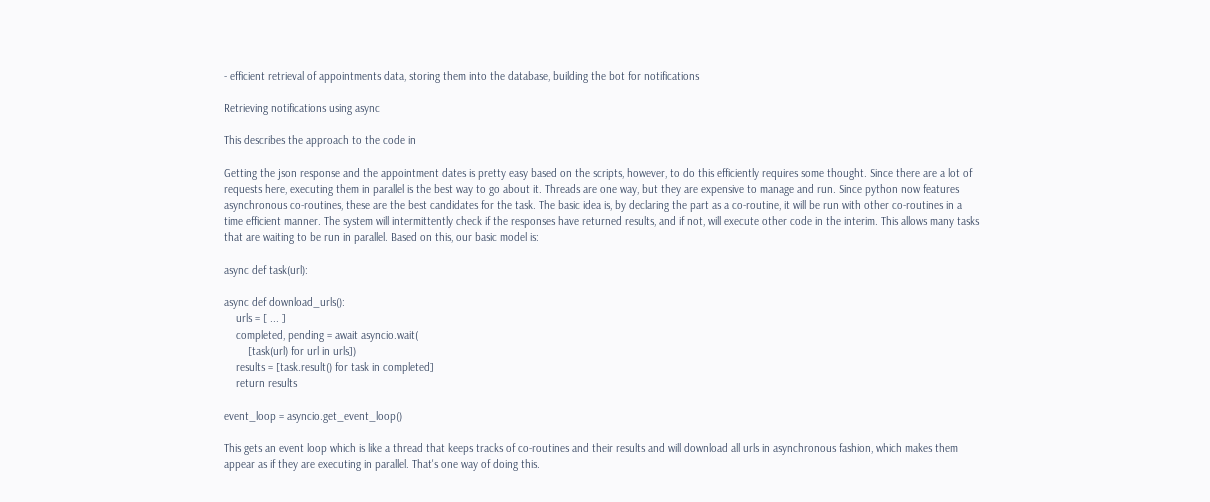- efficient retrieval of appointments data, storing them into the database, building the bot for notifications

Retrieving notifications using async

This describes the approach to the code in

Getting the json response and the appointment dates is pretty easy based on the scripts, however, to do this efficiently requires some thought. Since there are a lot of requests here, executing them in parallel is the best way to go about it. Threads are one way, but they are expensive to manage and run. Since python now features asynchronous co-routines, these are the best candidates for the task. The basic idea is, by declaring the part as a co-routine, it will be run with other co-routines in a time efficient manner. The system will intermittently check if the responses have returned results, and if not, will execute other code in the interim. This allows many tasks that are waiting to be run in parallel. Based on this, our basic model is:

async def task(url):

async def download_urls():
    urls = [ ... ]
    completed, pending = await asyncio.wait(
        [task(url) for url in urls])
    results = [task.result() for task in completed]
    return results

event_loop = asyncio.get_event_loop()

This gets an event loop which is like a thread that keeps tracks of co-routines and their results and will download all urls in asynchronous fashion, which makes them appear as if they are executing in parallel. That's one way of doing this.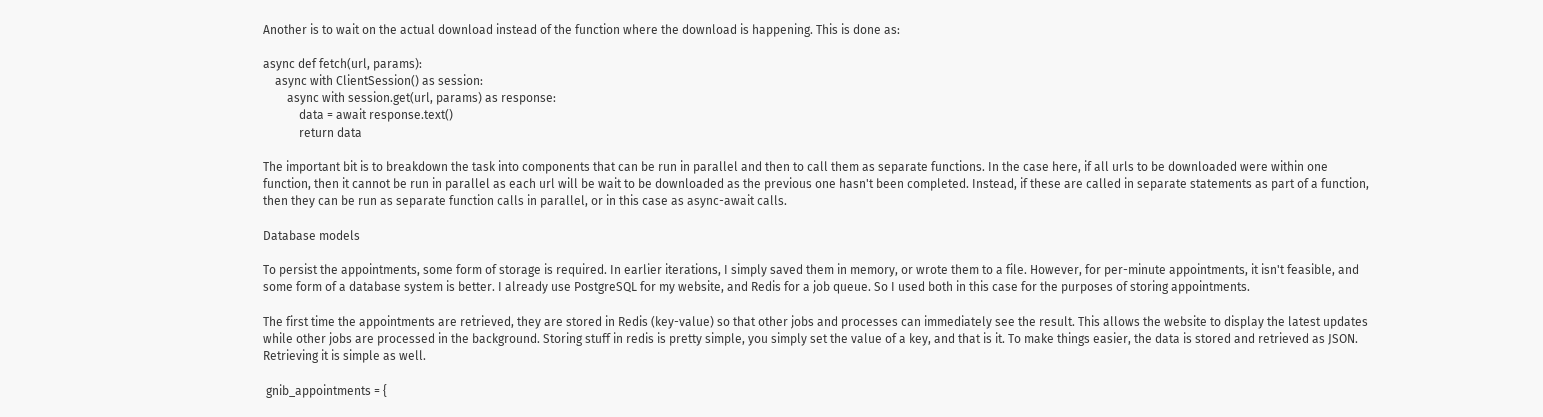Another is to wait on the actual download instead of the function where the download is happening. This is done as:

async def fetch(url, params):
    async with ClientSession() as session:
        async with session.get(url, params) as response:
            data = await response.text()
            return data

The important bit is to breakdown the task into components that can be run in parallel and then to call them as separate functions. In the case here, if all urls to be downloaded were within one function, then it cannot be run in parallel as each url will be wait to be downloaded as the previous one hasn't been completed. Instead, if these are called in separate statements as part of a function, then they can be run as separate function calls in parallel, or in this case as async-await calls.

Database models

To persist the appointments, some form of storage is required. In earlier iterations, I simply saved them in memory, or wrote them to a file. However, for per-minute appointments, it isn't feasible, and some form of a database system is better. I already use PostgreSQL for my website, and Redis for a job queue. So I used both in this case for the purposes of storing appointments.

The first time the appointments are retrieved, they are stored in Redis (key-value) so that other jobs and processes can immediately see the result. This allows the website to display the latest updates while other jobs are processed in the background. Storing stuff in redis is pretty simple, you simply set the value of a key, and that is it. To make things easier, the data is stored and retrieved as JSON. Retrieving it is simple as well.

 gnib_appointments = {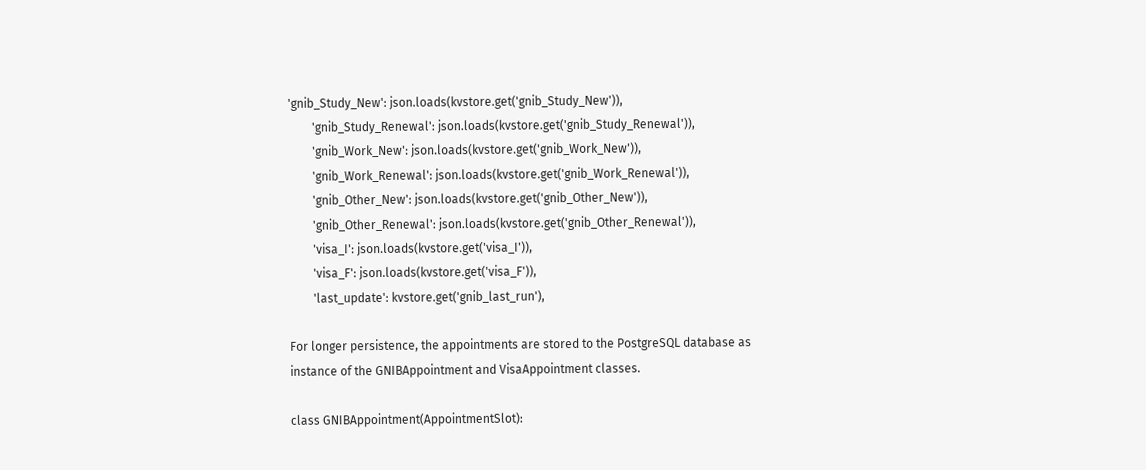'gnib_Study_New': json.loads(kvstore.get('gnib_Study_New')),
        'gnib_Study_Renewal': json.loads(kvstore.get('gnib_Study_Renewal')),
        'gnib_Work_New': json.loads(kvstore.get('gnib_Work_New')),
        'gnib_Work_Renewal': json.loads(kvstore.get('gnib_Work_Renewal')),
        'gnib_Other_New': json.loads(kvstore.get('gnib_Other_New')),
        'gnib_Other_Renewal': json.loads(kvstore.get('gnib_Other_Renewal')),
        'visa_I': json.loads(kvstore.get('visa_I')),
        'visa_F': json.loads(kvstore.get('visa_F')),
        'last_update': kvstore.get('gnib_last_run'),

For longer persistence, the appointments are stored to the PostgreSQL database as instance of the GNIBAppointment and VisaAppointment classes.

class GNIBAppointment(AppointmentSlot):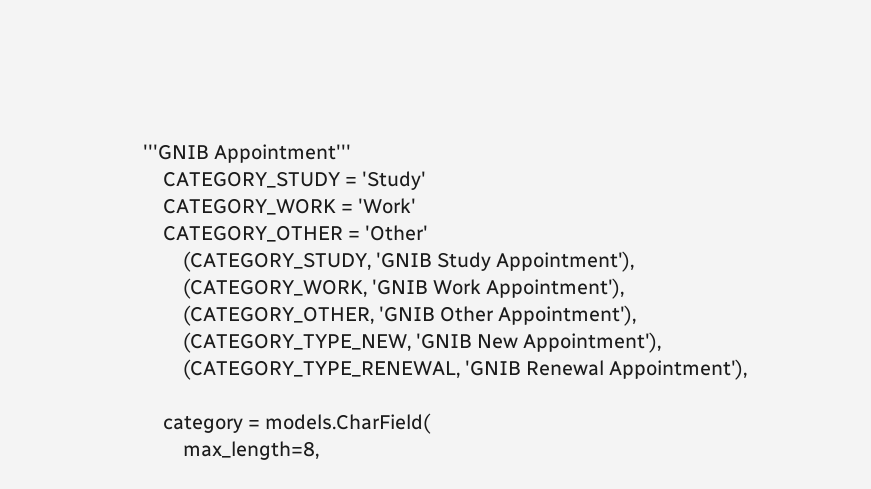'''GNIB Appointment'''
    CATEGORY_STUDY = 'Study'
    CATEGORY_WORK = 'Work'
    CATEGORY_OTHER = 'Other'
        (CATEGORY_STUDY, 'GNIB Study Appointment'),
        (CATEGORY_WORK, 'GNIB Work Appointment'),
        (CATEGORY_OTHER, 'GNIB Other Appointment'),
        (CATEGORY_TYPE_NEW, 'GNIB New Appointment'),
        (CATEGORY_TYPE_RENEWAL, 'GNIB Renewal Appointment'),

    category = models.CharField(
        max_length=8,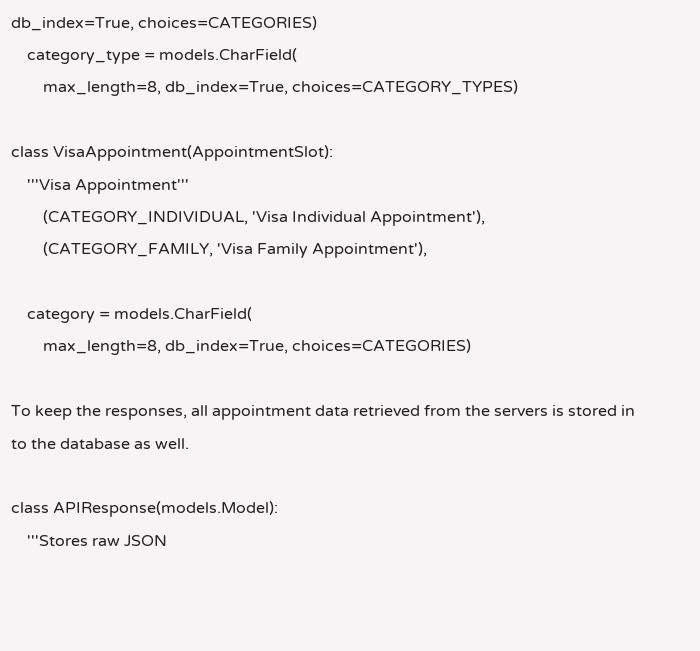db_index=True, choices=CATEGORIES)
    category_type = models.CharField(
        max_length=8, db_index=True, choices=CATEGORY_TYPES)

class VisaAppointment(AppointmentSlot):
    '''Visa Appointment'''
        (CATEGORY_INDIVIDUAL, 'Visa Individual Appointment'),
        (CATEGORY_FAMILY, 'Visa Family Appointment'),

    category = models.CharField(
        max_length=8, db_index=True, choices=CATEGORIES)

To keep the responses, all appointment data retrieved from the servers is stored in to the database as well.

class APIResponse(models.Model):
    '''Stores raw JSON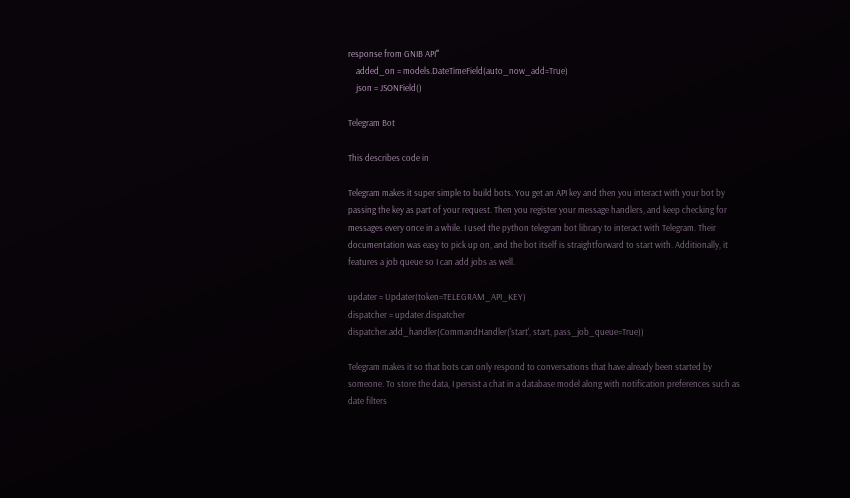response from GNIB API'''
    added_on = models.DateTimeField(auto_now_add=True)
    json = JSONField()

Telegram Bot

This describes code in

Telegram makes it super simple to build bots. You get an API key and then you interact with your bot by passing the key as part of your request. Then you register your message handlers, and keep checking for messages every once in a while. I used the python telegram bot library to interact with Telegram. Their documentation was easy to pick up on, and the bot itself is straightforward to start with. Additionally, it features a job queue so I can add jobs as well.

updater = Updater(token=TELEGRAM_API_KEY)
dispatcher = updater.dispatcher
dispatcher.add_handler(CommandHandler('start', start, pass_job_queue=True))

Telegram makes it so that bots can only respond to conversations that have already been started by someone. To store the data, I persist a chat in a database model along with notification preferences such as date filters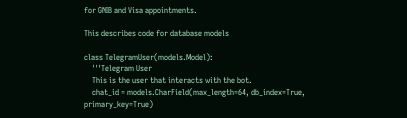for GNIB and Visa appointments.

This describes code for database models

class TelegramUser(models.Model):
    '''Telegram User
    This is the user that interacts with the bot.
    chat_id = models.CharField(max_length=64, db_index=True, primary_key=True)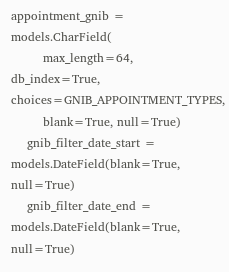appointment_gnib = models.CharField(
        max_length=64, db_index=True, choices=GNIB_APPOINTMENT_TYPES,
        blank=True, null=True)
    gnib_filter_date_start = models.DateField(blank=True, null=True)
    gnib_filter_date_end = models.DateField(blank=True, null=True)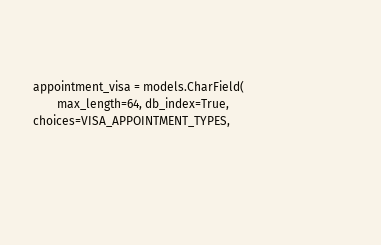appointment_visa = models.CharField(
        max_length=64, db_index=True, choices=VISA_APPOINTMENT_TYPES,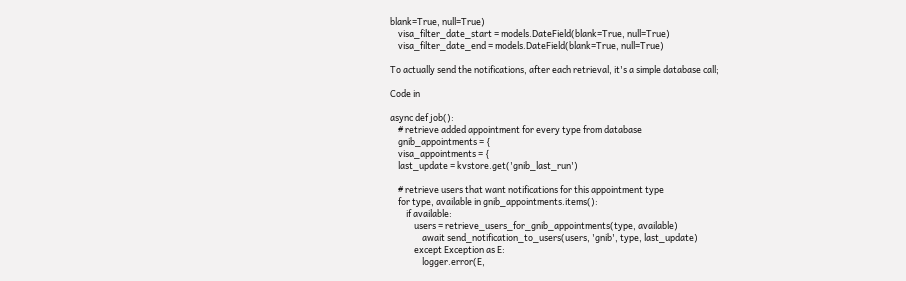blank=True, null=True)
    visa_filter_date_start = models.DateField(blank=True, null=True)
    visa_filter_date_end = models.DateField(blank=True, null=True)

To actually send the notifications, after each retrieval, it's a simple database call;

Code in

async def job():
    # retrieve added appointment for every type from database
    gnib_appointments = {
    visa_appointments = {
    last_update = kvstore.get('gnib_last_run')

    # retrieve users that want notifications for this appointment type
    for type, available in gnib_appointments.items():
        if available:
            users = retrieve_users_for_gnib_appointments(type, available)
                await send_notification_to_users(users, 'gnib', type, last_update)
            except Exception as E:
                logger.error(E,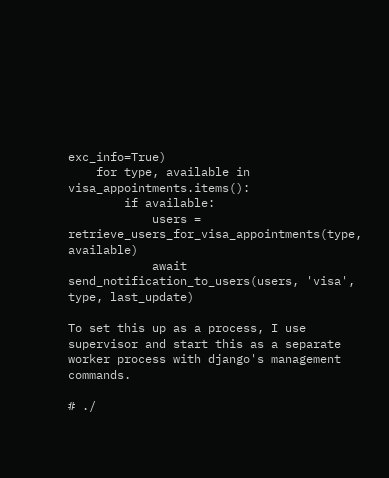exc_info=True)
    for type, available in visa_appointments.items():
        if available:
            users = retrieve_users_for_visa_appointments(type, available)
            await send_notification_to_users(users, 'visa', type, last_update)

To set this up as a process, I use supervisor and start this as a separate worker process with django's management commands.

# ./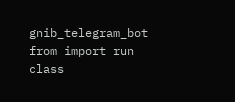gnib_telegram_bot
from import run
class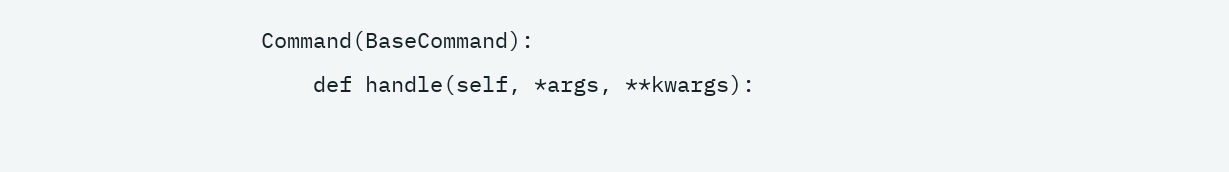Command(BaseCommand):
    def handle(self, *args, **kwargs):